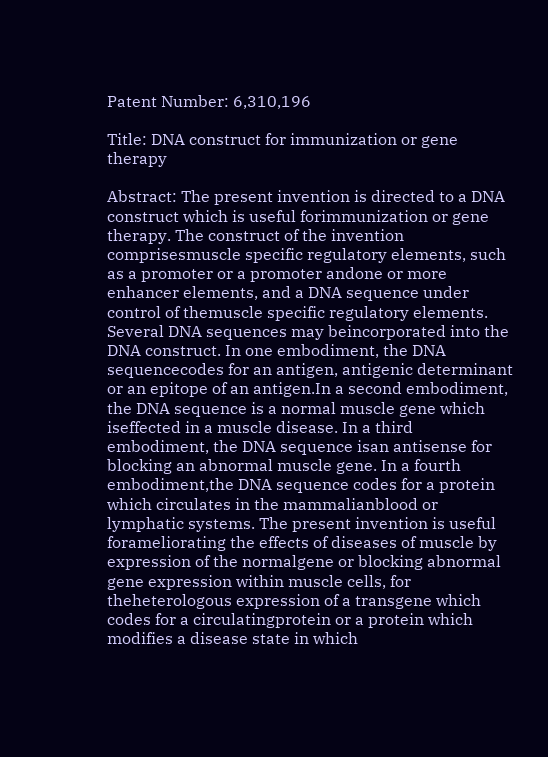Patent Number: 6,310,196

Title: DNA construct for immunization or gene therapy

Abstract: The present invention is directed to a DNA construct which is useful forimmunization or gene therapy. The construct of the invention comprisesmuscle specific regulatory elements, such as a promoter or a promoter andone or more enhancer elements, and a DNA sequence under control of themuscle specific regulatory elements. Several DNA sequences may beincorporated into the DNA construct. In one embodiment, the DNA sequencecodes for an antigen, antigenic determinant or an epitope of an antigen.In a second embodiment, the DNA sequence is a normal muscle gene which iseffected in a muscle disease. In a third embodiment, the DNA sequence isan antisense for blocking an abnormal muscle gene. In a fourth embodiment,the DNA sequence codes for a protein which circulates in the mammalianblood or lymphatic systems. The present invention is useful forameliorating the effects of diseases of muscle by expression of the normalgene or blocking abnormal gene expression within muscle cells, for theheterologous expression of a transgene which codes for a circulatingprotein or a protein which modifies a disease state in which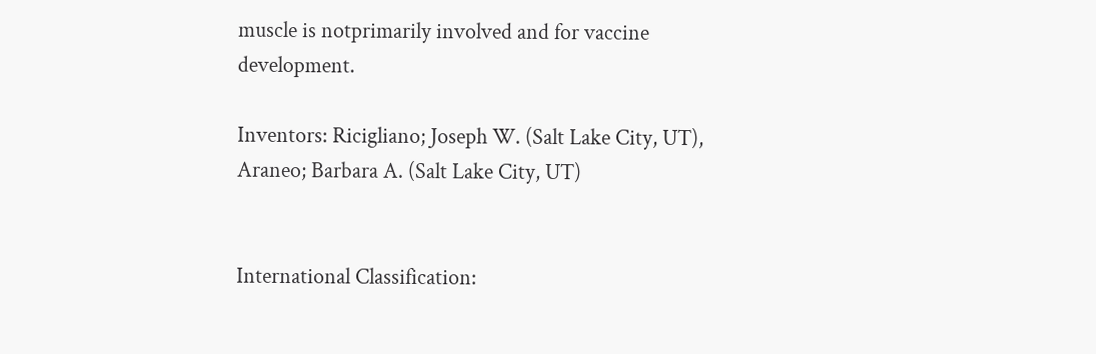muscle is notprimarily involved and for vaccine development.

Inventors: Ricigliano; Joseph W. (Salt Lake City, UT), Araneo; Barbara A. (Salt Lake City, UT)


International Classification: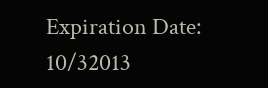Expiration Date: 10/32013